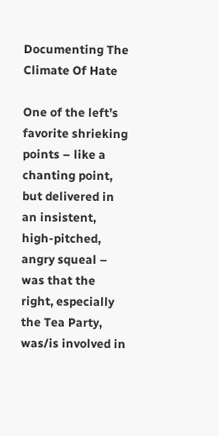Documenting The Climate Of Hate

One of the left’s favorite shrieking points – like a chanting point, but delivered in an insistent, high-pitched, angry squeal – was that the right, especially the Tea Party, was/is involved in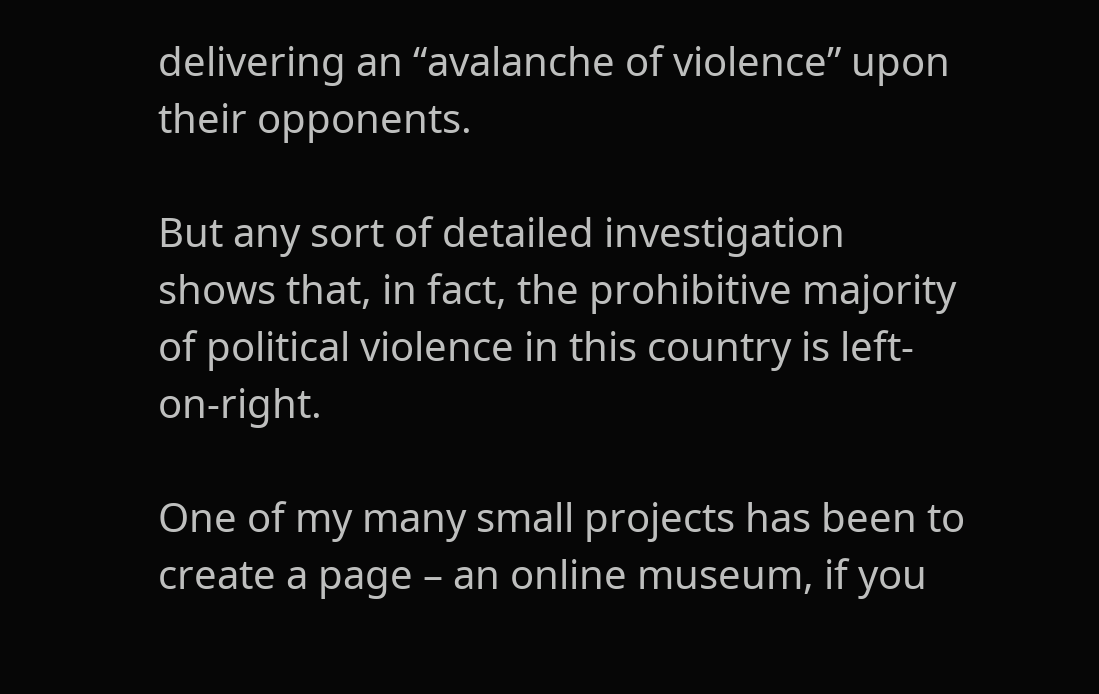delivering an “avalanche of violence” upon their opponents.

But any sort of detailed investigation shows that, in fact, the prohibitive majority of political violence in this country is left-on-right.

One of my many small projects has been to create a page – an online museum, if you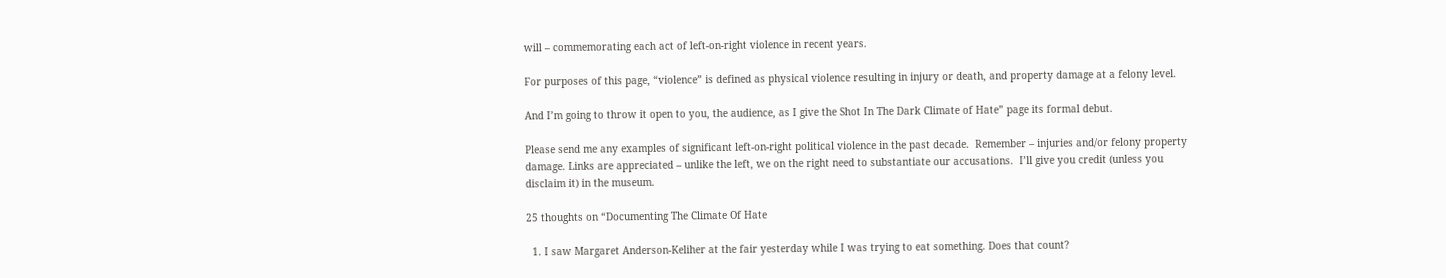will – commemorating each act of left-on-right violence in recent years.

For purposes of this page, “violence” is defined as physical violence resulting in injury or death, and property damage at a felony level.

And I’m going to throw it open to you, the audience, as I give the Shot In The Dark Climate of Hate” page its formal debut.

Please send me any examples of significant left-on-right political violence in the past decade.  Remember – injuries and/or felony property damage. Links are appreciated – unlike the left, we on the right need to substantiate our accusations.  I’ll give you credit (unless you disclaim it) in the museum.

25 thoughts on “Documenting The Climate Of Hate

  1. I saw Margaret Anderson-Keliher at the fair yesterday while I was trying to eat something. Does that count?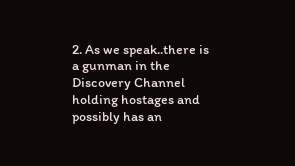2. As we speak..there is a gunman in the Discovery Channel holding hostages and possibly has an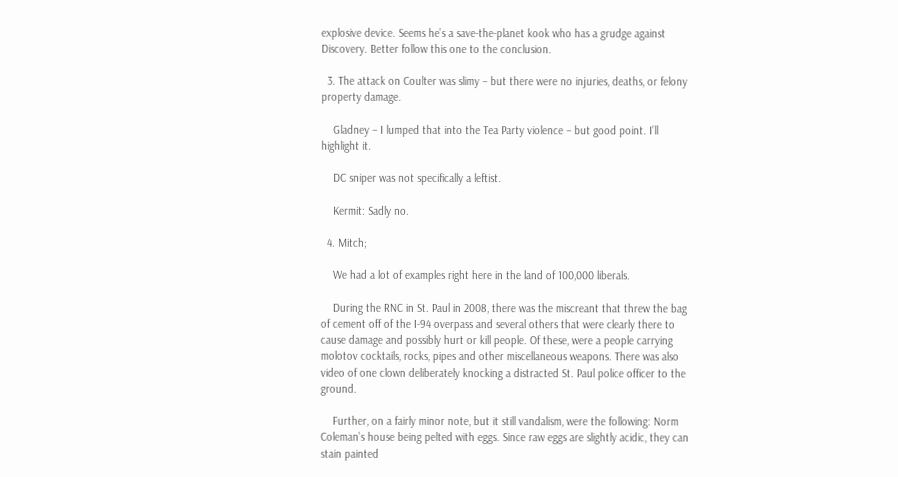explosive device. Seems he’s a save-the-planet kook who has a grudge against Discovery. Better follow this one to the conclusion.

  3. The attack on Coulter was slimy – but there were no injuries, deaths, or felony property damage.

    Gladney – I lumped that into the Tea Party violence – but good point. I’ll highlight it.

    DC sniper was not specifically a leftist.

    Kermit: Sadly no.

  4. Mitch;

    We had a lot of examples right here in the land of 100,000 liberals.

    During the RNC in St. Paul in 2008, there was the miscreant that threw the bag of cement off of the I-94 overpass and several others that were clearly there to cause damage and possibly hurt or kill people. Of these, were a people carrying molotov cocktails, rocks, pipes and other miscellaneous weapons. There was also video of one clown deliberately knocking a distracted St. Paul police officer to the ground.

    Further, on a fairly minor note, but it still vandalism, were the following: Norm Coleman’s house being pelted with eggs. Since raw eggs are slightly acidic, they can stain painted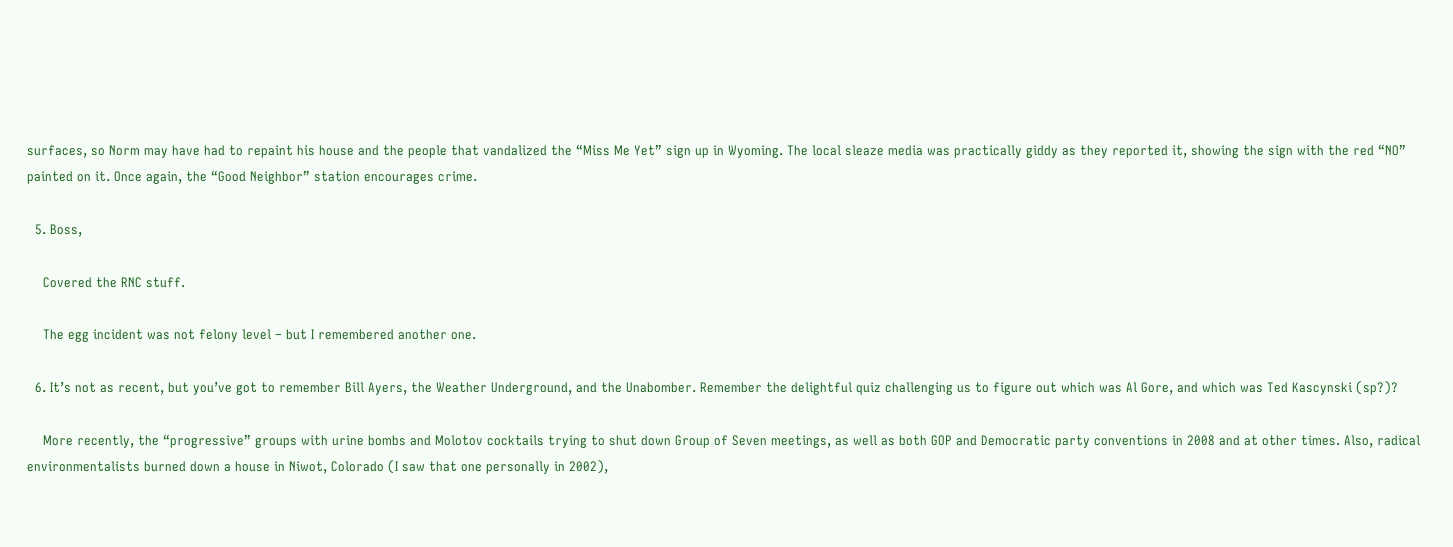surfaces, so Norm may have had to repaint his house and the people that vandalized the “Miss Me Yet” sign up in Wyoming. The local sleaze media was practically giddy as they reported it, showing the sign with the red “NO” painted on it. Once again, the “Good Neighbor” station encourages crime.

  5. Boss,

    Covered the RNC stuff.

    The egg incident was not felony level – but I remembered another one.

  6. It’s not as recent, but you’ve got to remember Bill Ayers, the Weather Underground, and the Unabomber. Remember the delightful quiz challenging us to figure out which was Al Gore, and which was Ted Kascynski (sp?)?

    More recently, the “progressive” groups with urine bombs and Molotov cocktails trying to shut down Group of Seven meetings, as well as both GOP and Democratic party conventions in 2008 and at other times. Also, radical environmentalists burned down a house in Niwot, Colorado (I saw that one personally in 2002),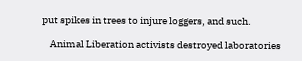put spikes in trees to injure loggers, and such.

    Animal Liberation activists destroyed laboratories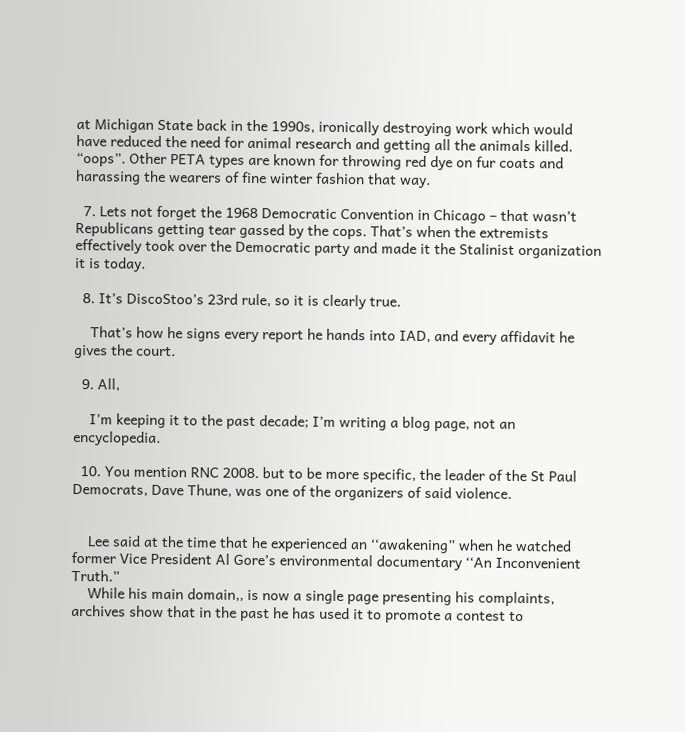at Michigan State back in the 1990s, ironically destroying work which would have reduced the need for animal research and getting all the animals killed. “oops”. Other PETA types are known for throwing red dye on fur coats and harassing the wearers of fine winter fashion that way.

  7. Lets not forget the 1968 Democratic Convention in Chicago – that wasn’t Republicans getting tear gassed by the cops. That’s when the extremists effectively took over the Democratic party and made it the Stalinist organization it is today.

  8. It’s DiscoStoo’s 23rd rule, so it is clearly true.

    That’s how he signs every report he hands into IAD, and every affidavit he gives the court.

  9. All,

    I’m keeping it to the past decade; I’m writing a blog page, not an encyclopedia.

  10. You mention RNC 2008. but to be more specific, the leader of the St Paul Democrats, Dave Thune, was one of the organizers of said violence.


    Lee said at the time that he experienced an ‘‘awakening” when he watched former Vice President Al Gore’s environmental documentary ‘‘An Inconvenient Truth.”
    While his main domain,, is now a single page presenting his complaints, archives show that in the past he has used it to promote a contest to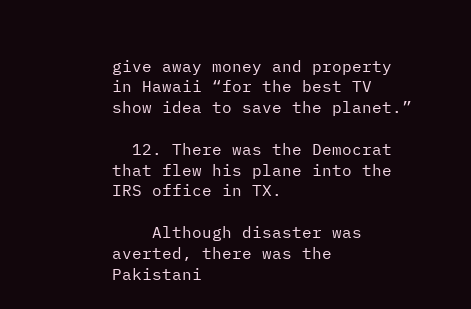give away money and property in Hawaii “for the best TV show idea to save the planet.”

  12. There was the Democrat that flew his plane into the IRS office in TX.

    Although disaster was averted, there was the Pakistani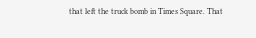that left the truck bomb in Times Square. That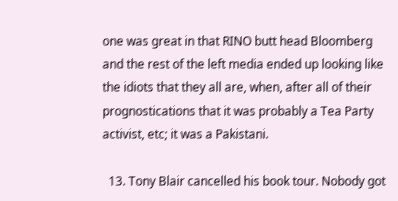one was great in that RINO butt head Bloomberg and the rest of the left media ended up looking like the idiots that they all are, when, after all of their prognostications that it was probably a Tea Party activist, etc; it was a Pakistani.

  13. Tony Blair cancelled his book tour. Nobody got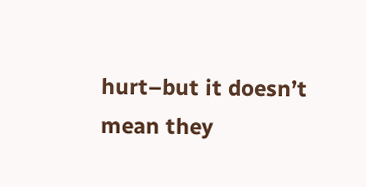hurt–but it doesn’t mean they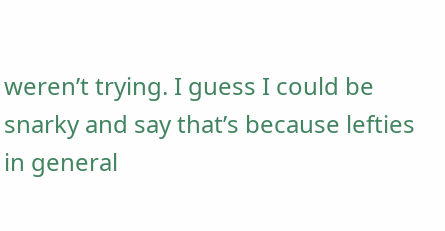weren’t trying. I guess I could be snarky and say that’s because lefties in general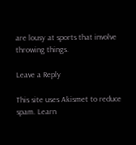are lousy at sports that involve throwing things.

Leave a Reply

This site uses Akismet to reduce spam. Learn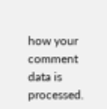how your comment data is processed.